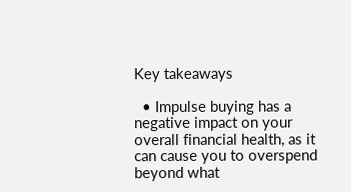Key takeaways

  • Impulse buying has a negative impact on your overall financial health, as it can cause you to overspend beyond what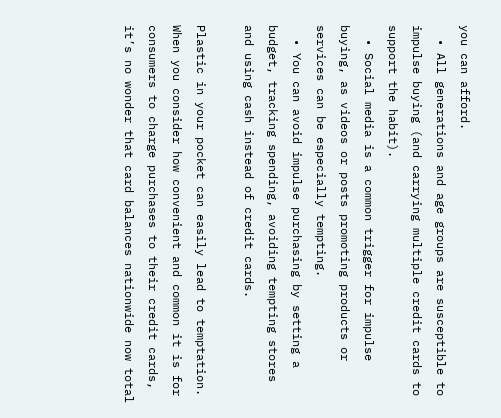you can afford.
  • All generations and age groups are susceptible to impulse buying (and carrying multiple credit cards to support the habit).
  • Social media is a common trigger for impulse buying, as videos or posts promoting products or services can be especially tempting.
  • You can avoid impulse purchasing by setting a budget, tracking spending, avoiding tempting stores and using cash instead of credit cards.

Plastic in your pocket can easily lead to temptation. When you consider how convenient and common it is for consumers to charge purchases to their credit cards, it’s no wonder that card balances nationwide now total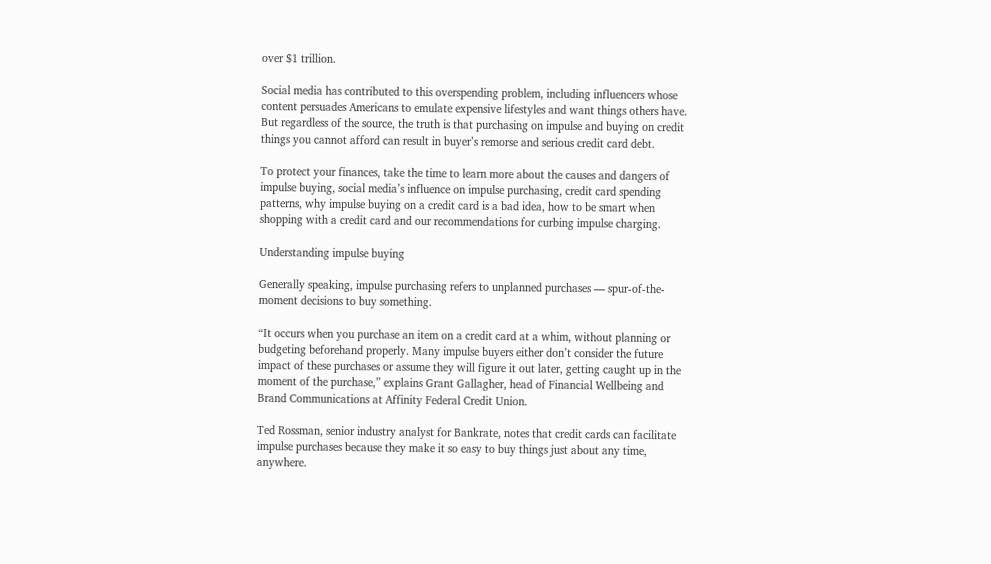over $1 trillion.

Social media has contributed to this overspending problem, including influencers whose content persuades Americans to emulate expensive lifestyles and want things others have. But regardless of the source, the truth is that purchasing on impulse and buying on credit things you cannot afford can result in buyer’s remorse and serious credit card debt.

To protect your finances, take the time to learn more about the causes and dangers of impulse buying, social media’s influence on impulse purchasing, credit card spending patterns, why impulse buying on a credit card is a bad idea, how to be smart when shopping with a credit card and our recommendations for curbing impulse charging.

Understanding impulse buying

Generally speaking, impulse purchasing refers to unplanned purchases — spur-of-the-moment decisions to buy something.

“It occurs when you purchase an item on a credit card at a whim, without planning or budgeting beforehand properly. Many impulse buyers either don’t consider the future impact of these purchases or assume they will figure it out later, getting caught up in the moment of the purchase,” explains Grant Gallagher, head of Financial Wellbeing and Brand Communications at Affinity Federal Credit Union.

Ted Rossman, senior industry analyst for Bankrate, notes that credit cards can facilitate impulse purchases because they make it so easy to buy things just about any time, anywhere.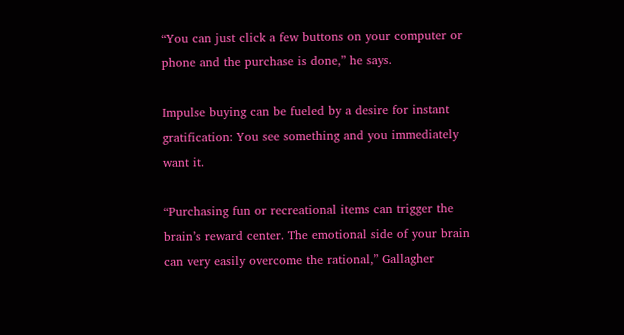“You can just click a few buttons on your computer or phone and the purchase is done,” he says.

Impulse buying can be fueled by a desire for instant gratification: You see something and you immediately want it.

“Purchasing fun or recreational items can trigger the brain’s reward center. The emotional side of your brain can very easily overcome the rational,” Gallagher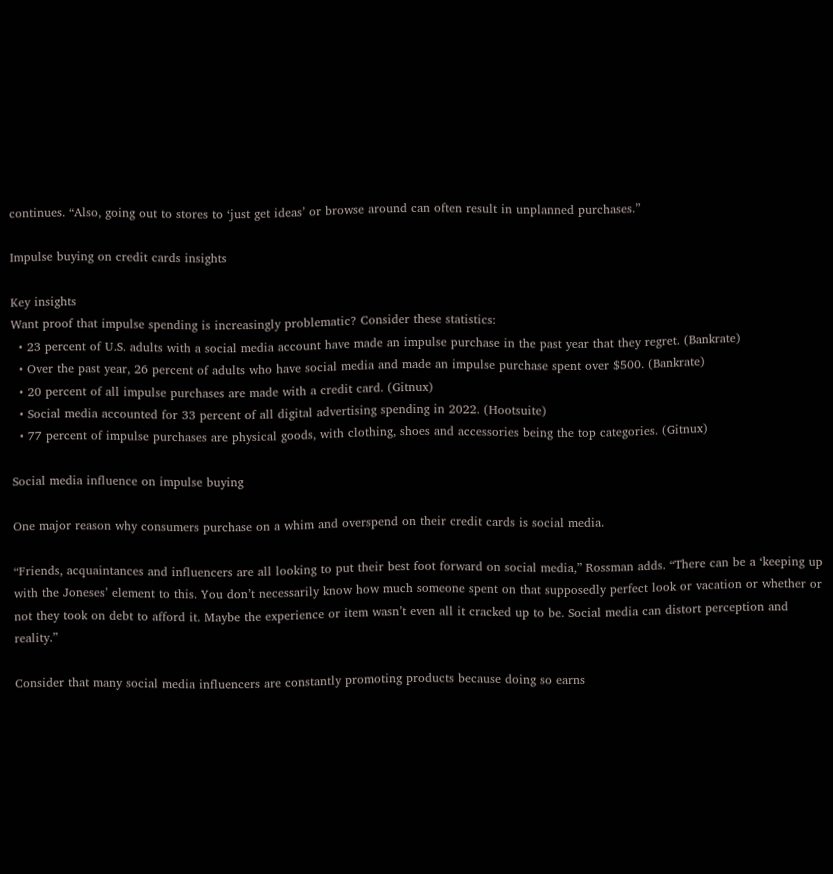continues. “Also, going out to stores to ‘just get ideas’ or browse around can often result in unplanned purchases.”

Impulse buying on credit cards insights

Key insights
Want proof that impulse spending is increasingly problematic? Consider these statistics:
  • 23 percent of U.S. adults with a social media account have made an impulse purchase in the past year that they regret. (Bankrate)
  • Over the past year, 26 percent of adults who have social media and made an impulse purchase spent over $500. (Bankrate)
  • 20 percent of all impulse purchases are made with a credit card. (Gitnux)
  • Social media accounted for 33 percent of all digital advertising spending in 2022. (Hootsuite)
  • 77 percent of impulse purchases are physical goods, with clothing, shoes and accessories being the top categories. (Gitnux)

Social media influence on impulse buying

One major reason why consumers purchase on a whim and overspend on their credit cards is social media.

“Friends, acquaintances and influencers are all looking to put their best foot forward on social media,” Rossman adds. “There can be a ‘keeping up with the Joneses’ element to this. You don’t necessarily know how much someone spent on that supposedly perfect look or vacation or whether or not they took on debt to afford it. Maybe the experience or item wasn’t even all it cracked up to be. Social media can distort perception and reality.”

Consider that many social media influencers are constantly promoting products because doing so earns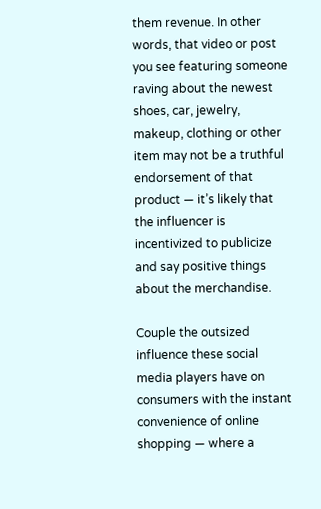them revenue. In other words, that video or post you see featuring someone raving about the newest shoes, car, jewelry, makeup, clothing or other item may not be a truthful endorsement of that product — it’s likely that the influencer is incentivized to publicize and say positive things about the merchandise.

Couple the outsized influence these social media players have on consumers with the instant convenience of online shopping — where a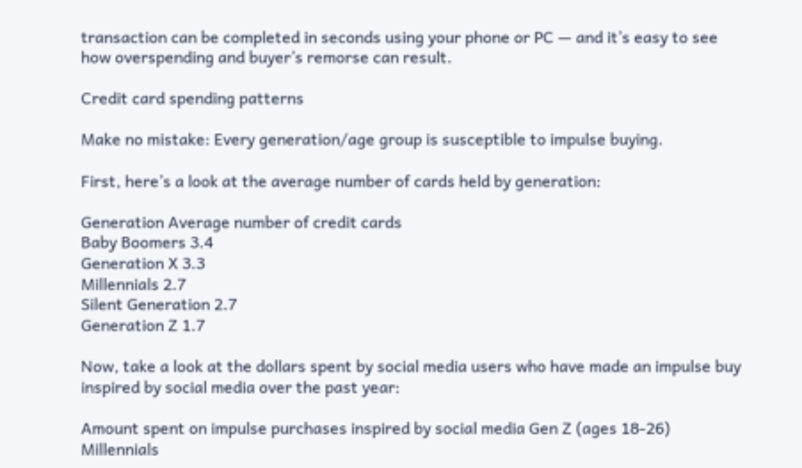transaction can be completed in seconds using your phone or PC — and it’s easy to see how overspending and buyer’s remorse can result.

Credit card spending patterns

Make no mistake: Every generation/age group is susceptible to impulse buying.

First, here’s a look at the average number of cards held by generation:

Generation Average number of credit cards
Baby Boomers 3.4
Generation X 3.3
Millennials 2.7
Silent Generation 2.7
Generation Z 1.7

Now, take a look at the dollars spent by social media users who have made an impulse buy inspired by social media over the past year:

Amount spent on impulse purchases inspired by social media Gen Z (ages 18-26) Millennials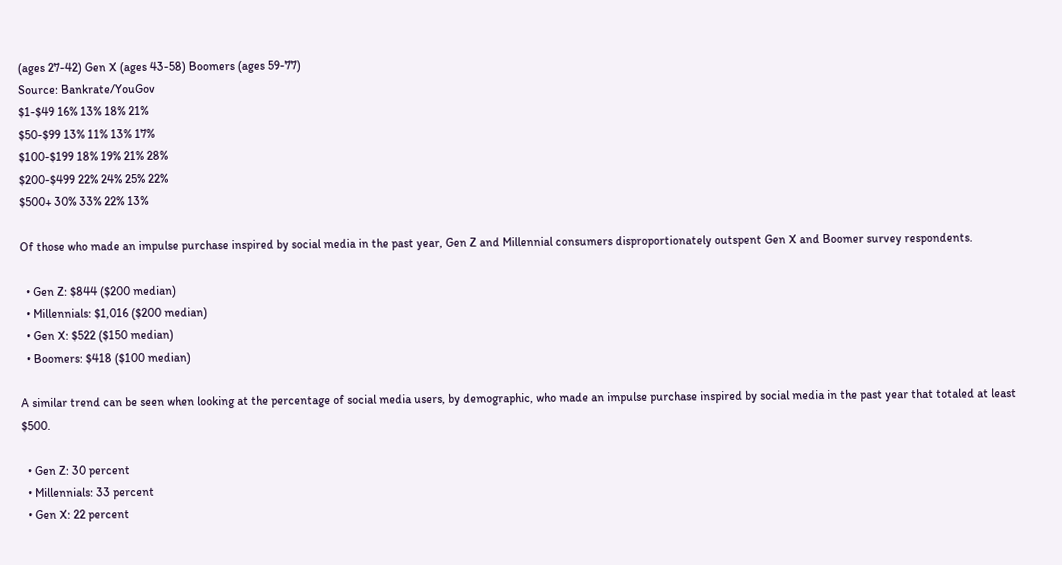(ages 27-42) Gen X (ages 43-58) Boomers (ages 59-77)
Source: Bankrate/YouGov
$1-$49 16% 13% 18% 21%
$50-$99 13% 11% 13% 17%
$100-$199 18% 19% 21% 28%
$200-$499 22% 24% 25% 22%
$500+ 30% 33% 22% 13%

Of those who made an impulse purchase inspired by social media in the past year, Gen Z and Millennial consumers disproportionately outspent Gen X and Boomer survey respondents.

  • Gen Z: $844 ($200 median)
  • Millennials: $1,016 ($200 median)
  • Gen X: $522 ($150 median)
  • Boomers: $418 ($100 median)

A similar trend can be seen when looking at the percentage of social media users, by demographic, who made an impulse purchase inspired by social media in the past year that totaled at least $500.

  • Gen Z: 30 percent
  • Millennials: 33 percent
  • Gen X: 22 percent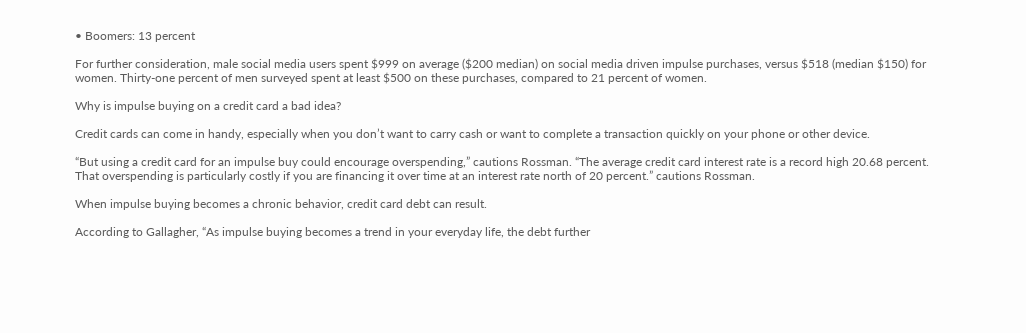• Boomers: 13 percent

For further consideration, male social media users spent $999 on average ($200 median) on social media driven impulse purchases, versus $518 (median $150) for women. Thirty-one percent of men surveyed spent at least $500 on these purchases, compared to 21 percent of women.

Why is impulse buying on a credit card a bad idea?

Credit cards can come in handy, especially when you don’t want to carry cash or want to complete a transaction quickly on your phone or other device.

“But using a credit card for an impulse buy could encourage overspending,” cautions Rossman. “The average credit card interest rate is a record high 20.68 percent. That overspending is particularly costly if you are financing it over time at an interest rate north of 20 percent.” cautions Rossman.

When impulse buying becomes a chronic behavior, credit card debt can result.

According to Gallagher, “As impulse buying becomes a trend in your everyday life, the debt further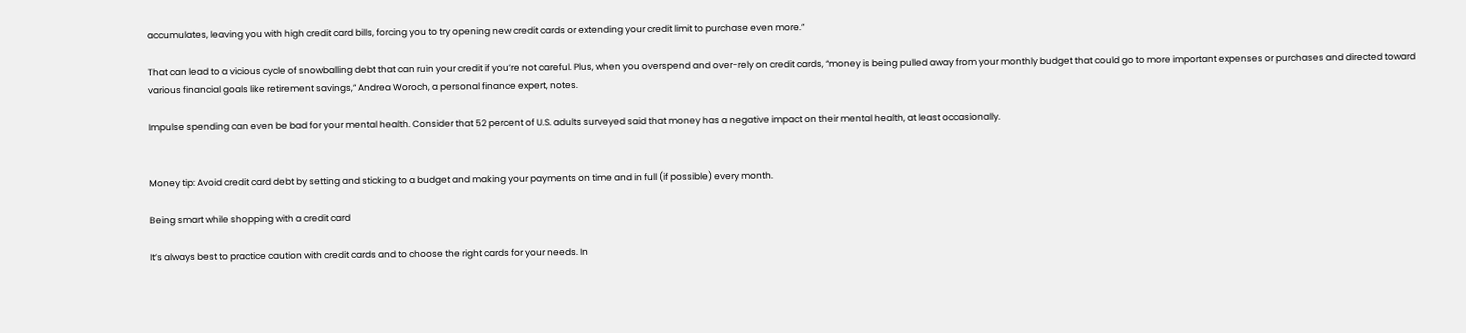accumulates, leaving you with high credit card bills, forcing you to try opening new credit cards or extending your credit limit to purchase even more.”

That can lead to a vicious cycle of snowballing debt that can ruin your credit if you’re not careful. Plus, when you overspend and over-rely on credit cards, “money is being pulled away from your monthly budget that could go to more important expenses or purchases and directed toward various financial goals like retirement savings,” Andrea Woroch, a personal finance expert, notes.

Impulse spending can even be bad for your mental health. Consider that 52 percent of U.S. adults surveyed said that money has a negative impact on their mental health, at least occasionally.


Money tip: Avoid credit card debt by setting and sticking to a budget and making your payments on time and in full (if possible) every month.

Being smart while shopping with a credit card

It’s always best to practice caution with credit cards and to choose the right cards for your needs. In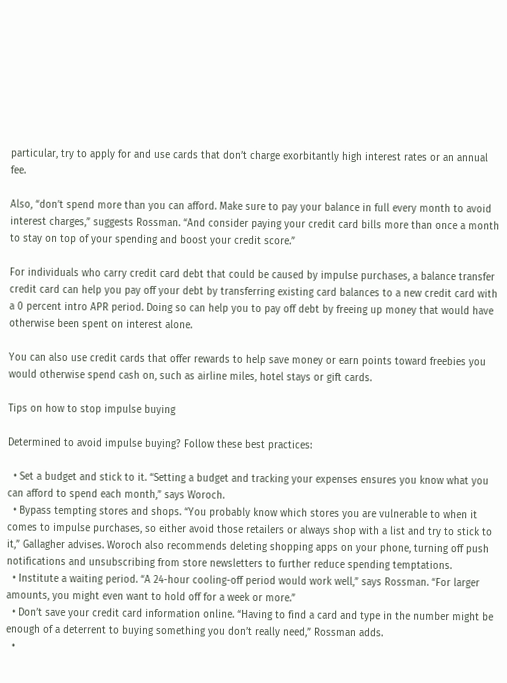particular, try to apply for and use cards that don’t charge exorbitantly high interest rates or an annual fee.

Also, “don’t spend more than you can afford. Make sure to pay your balance in full every month to avoid interest charges,” suggests Rossman. “And consider paying your credit card bills more than once a month to stay on top of your spending and boost your credit score.”

For individuals who carry credit card debt that could be caused by impulse purchases, a balance transfer credit card can help you pay off your debt by transferring existing card balances to a new credit card with a 0 percent intro APR period. Doing so can help you to pay off debt by freeing up money that would have otherwise been spent on interest alone.

You can also use credit cards that offer rewards to help save money or earn points toward freebies you would otherwise spend cash on, such as airline miles, hotel stays or gift cards.

Tips on how to stop impulse buying

Determined to avoid impulse buying? Follow these best practices:

  • Set a budget and stick to it. “Setting a budget and tracking your expenses ensures you know what you can afford to spend each month,” says Woroch.
  • Bypass tempting stores and shops. “You probably know which stores you are vulnerable to when it comes to impulse purchases, so either avoid those retailers or always shop with a list and try to stick to it,” Gallagher advises. Woroch also recommends deleting shopping apps on your phone, turning off push notifications and unsubscribing from store newsletters to further reduce spending temptations.
  • Institute a waiting period. “A 24-hour cooling-off period would work well,” says Rossman. “For larger amounts, you might even want to hold off for a week or more.”
  • Don’t save your credit card information online. “Having to find a card and type in the number might be enough of a deterrent to buying something you don’t really need,” Rossman adds.
  •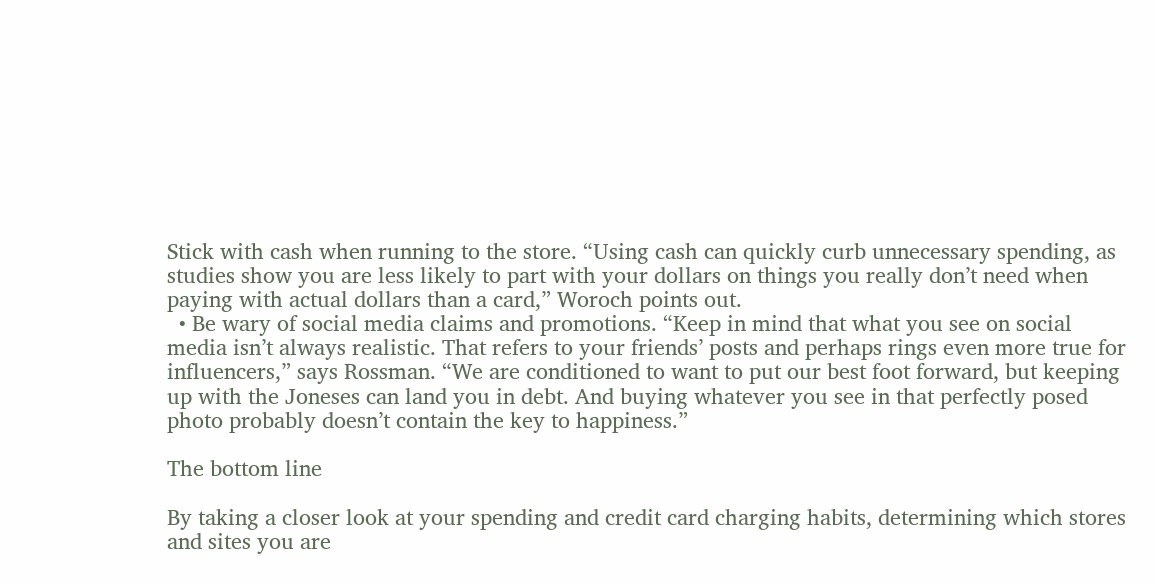Stick with cash when running to the store. “Using cash can quickly curb unnecessary spending, as studies show you are less likely to part with your dollars on things you really don’t need when paying with actual dollars than a card,” Woroch points out.
  • Be wary of social media claims and promotions. “Keep in mind that what you see on social media isn’t always realistic. That refers to your friends’ posts and perhaps rings even more true for influencers,” says Rossman. “We are conditioned to want to put our best foot forward, but keeping up with the Joneses can land you in debt. And buying whatever you see in that perfectly posed photo probably doesn’t contain the key to happiness.”

The bottom line

By taking a closer look at your spending and credit card charging habits, determining which stores and sites you are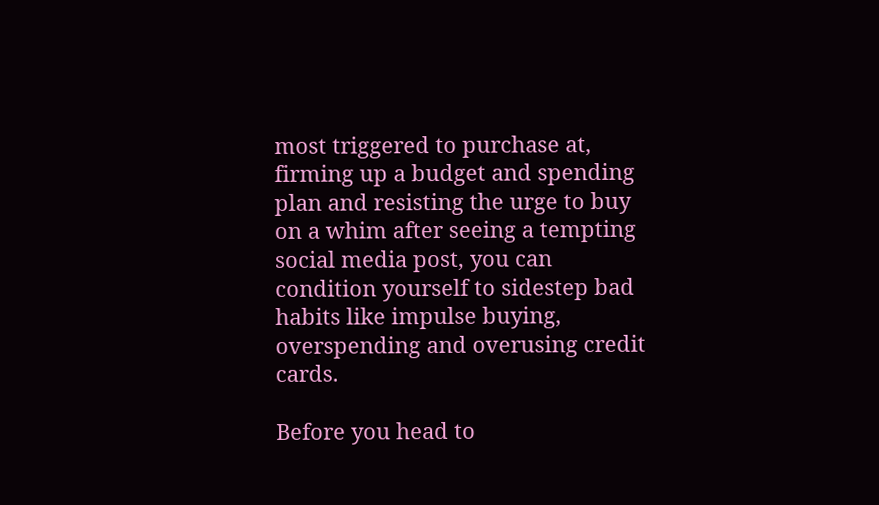most triggered to purchase at, firming up a budget and spending plan and resisting the urge to buy on a whim after seeing a tempting social media post, you can condition yourself to sidestep bad habits like impulse buying, overspending and overusing credit cards.

Before you head to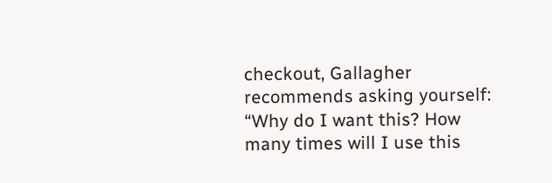checkout, Gallagher recommends asking yourself: “Why do I want this? How many times will I use this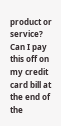product or service? Can I pay this off on my credit card bill at the end of the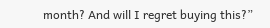month? And will I regret buying this?”